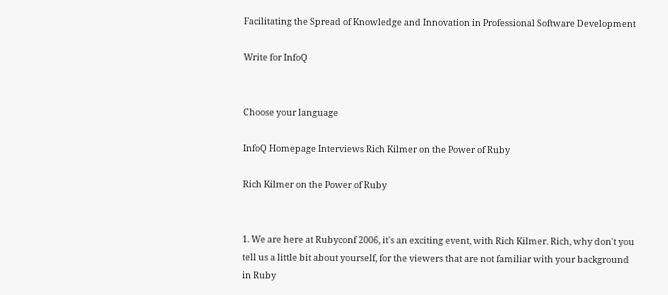Facilitating the Spread of Knowledge and Innovation in Professional Software Development

Write for InfoQ


Choose your language

InfoQ Homepage Interviews Rich Kilmer on the Power of Ruby

Rich Kilmer on the Power of Ruby


1. We are here at Rubyconf 2006, it's an exciting event, with Rich Kilmer. Rich, why don't you tell us a little bit about yourself, for the viewers that are not familiar with your background in Ruby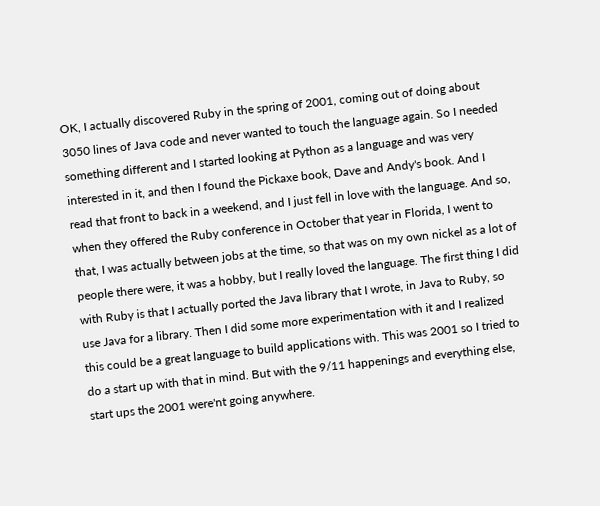OK, I actually discovered Ruby in the spring of 2001, coming out of doing about 3050 lines of Java code and never wanted to touch the language again. So I needed something different and I started looking at Python as a language and was very interested in it, and then I found the Pickaxe book, Dave and Andy's book. And I read that front to back in a weekend, and I just fell in love with the language. And so, when they offered the Ruby conference in October that year in Florida, I went to that, I was actually between jobs at the time, so that was on my own nickel as a lot of people there were, it was a hobby, but I really loved the language. The first thing I did with Ruby is that I actually ported the Java library that I wrote, in Java to Ruby, so use Java for a library. Then I did some more experimentation with it and I realized this could be a great language to build applications with. This was 2001 so I tried to do a start up with that in mind. But with the 9/11 happenings and everything else, start ups the 2001 were'nt going anywhere.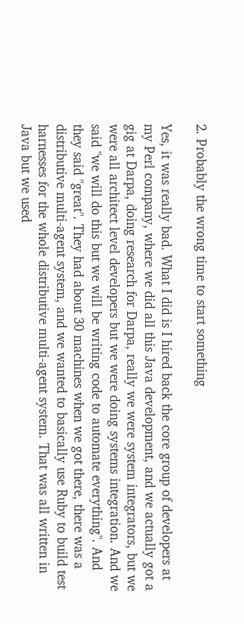2. Probably the wrong time to start something

Yes, it was really bad. What I did is I hired back the core group of developers at my Perl company, where we did all this Java development, and we actually got a gig at Darpa, doing research for Darpa, really we were system integrators, but we were all architect level developers but we were doing systems integration. And we said "we will do this but we will be writing code to automate everything". And they said "great". They had about 30 machines when we got there, there was a distributive multi-agent system, and we wanted to basically use Ruby to build test harnesses for the whole distributive multi-agent system. That was all written in Java but we used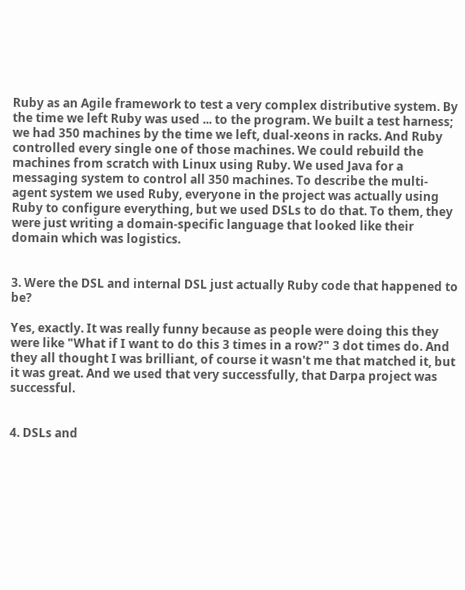Ruby as an Agile framework to test a very complex distributive system. By the time we left Ruby was used ... to the program. We built a test harness; we had 350 machines by the time we left, dual-xeons in racks. And Ruby controlled every single one of those machines. We could rebuild the machines from scratch with Linux using Ruby. We used Java for a messaging system to control all 350 machines. To describe the multi-agent system we used Ruby, everyone in the project was actually using Ruby to configure everything, but we used DSLs to do that. To them, they were just writing a domain-specific language that looked like their domain which was logistics.


3. Were the DSL and internal DSL just actually Ruby code that happened to be?

Yes, exactly. It was really funny because as people were doing this they were like "What if I want to do this 3 times in a row?" 3 dot times do. And they all thought I was brilliant, of course it wasn't me that matched it, but it was great. And we used that very successfully, that Darpa project was successful.


4. DSLs and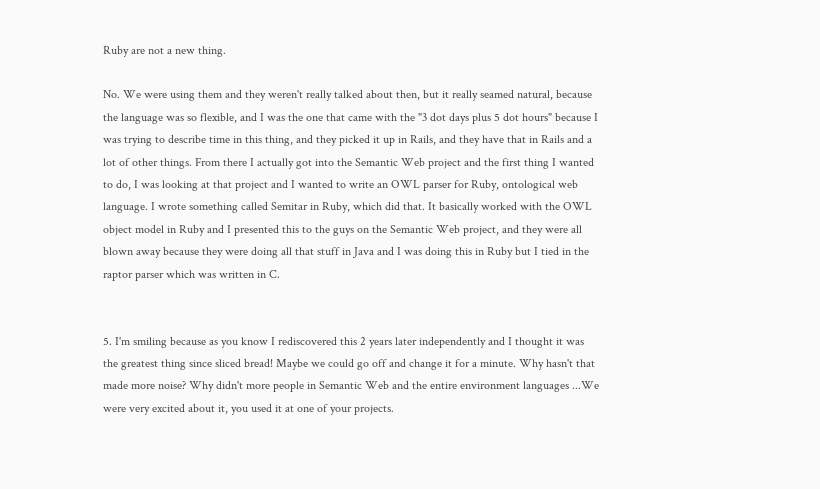Ruby are not a new thing.

No. We were using them and they weren't really talked about then, but it really seamed natural, because the language was so flexible, and I was the one that came with the "3 dot days plus 5 dot hours" because I was trying to describe time in this thing, and they picked it up in Rails, and they have that in Rails and a lot of other things. From there I actually got into the Semantic Web project and the first thing I wanted to do, I was looking at that project and I wanted to write an OWL parser for Ruby, ontological web language. I wrote something called Semitar in Ruby, which did that. It basically worked with the OWL object model in Ruby and I presented this to the guys on the Semantic Web project, and they were all blown away because they were doing all that stuff in Java and I was doing this in Ruby but I tied in the raptor parser which was written in C.


5. I'm smiling because as you know I rediscovered this 2 years later independently and I thought it was the greatest thing since sliced bread! Maybe we could go off and change it for a minute. Why hasn't that made more noise? Why didn't more people in Semantic Web and the entire environment languages ...We were very excited about it, you used it at one of your projects.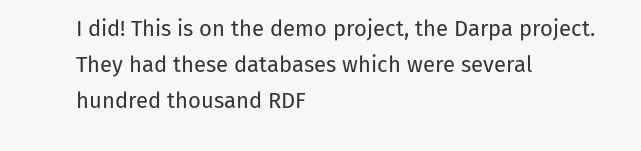I did! This is on the demo project, the Darpa project. They had these databases which were several hundred thousand RDF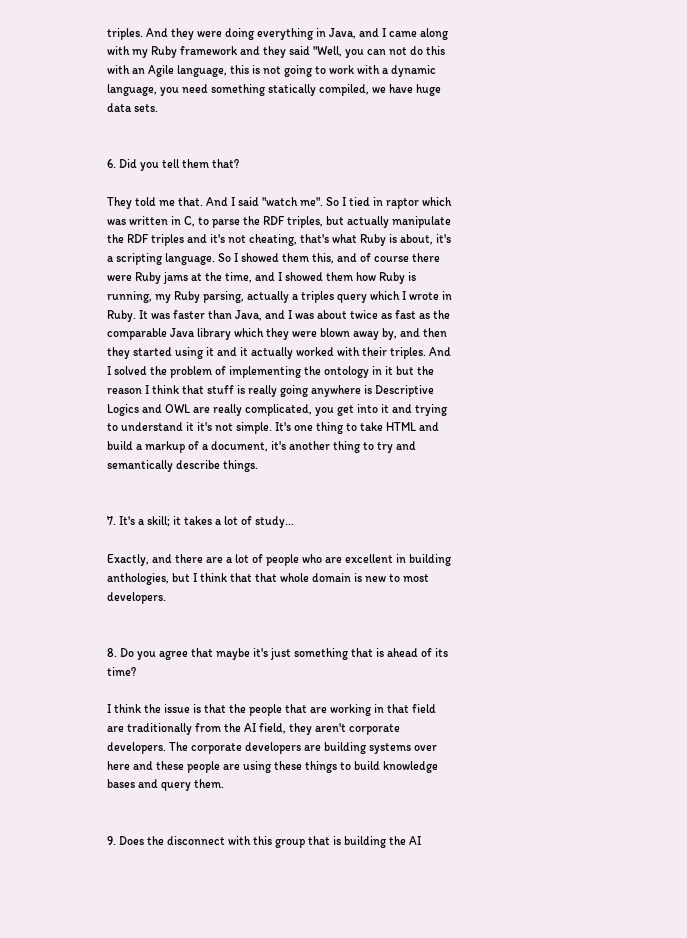triples. And they were doing everything in Java, and I came along with my Ruby framework and they said "Well, you can not do this with an Agile language, this is not going to work with a dynamic language, you need something statically compiled, we have huge data sets.


6. Did you tell them that?

They told me that. And I said "watch me". So I tied in raptor which was written in C, to parse the RDF triples, but actually manipulate the RDF triples and it's not cheating, that's what Ruby is about, it's a scripting language. So I showed them this, and of course there were Ruby jams at the time, and I showed them how Ruby is running, my Ruby parsing, actually a triples query which I wrote in Ruby. It was faster than Java, and I was about twice as fast as the comparable Java library which they were blown away by, and then they started using it and it actually worked with their triples. And I solved the problem of implementing the ontology in it but the reason I think that stuff is really going anywhere is Descriptive Logics and OWL are really complicated, you get into it and trying to understand it it's not simple. It's one thing to take HTML and build a markup of a document, it's another thing to try and semantically describe things.


7. It's a skill; it takes a lot of study...

Exactly, and there are a lot of people who are excellent in building anthologies, but I think that that whole domain is new to most developers.


8. Do you agree that maybe it's just something that is ahead of its time?

I think the issue is that the people that are working in that field are traditionally from the AI field, they aren't corporate developers. The corporate developers are building systems over here and these people are using these things to build knowledge bases and query them.


9. Does the disconnect with this group that is building the AI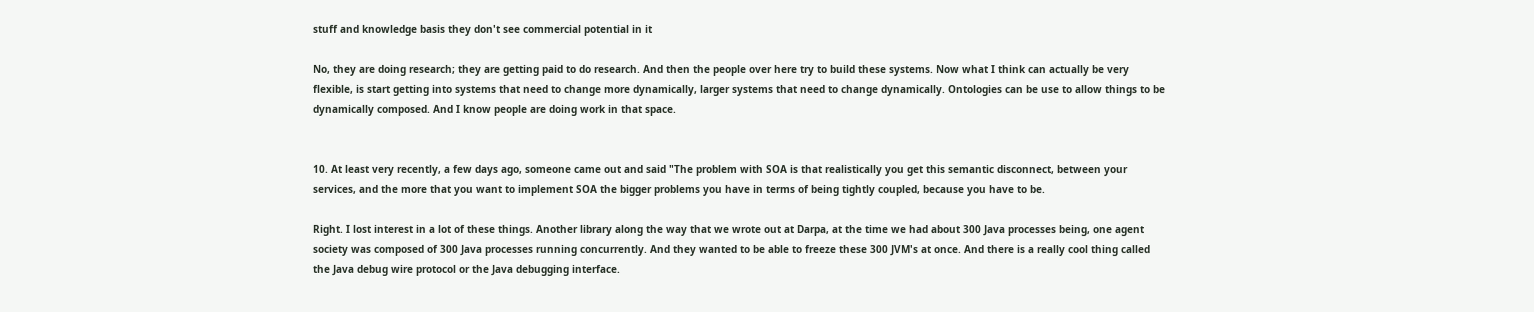stuff and knowledge basis they don't see commercial potential in it

No, they are doing research; they are getting paid to do research. And then the people over here try to build these systems. Now what I think can actually be very flexible, is start getting into systems that need to change more dynamically, larger systems that need to change dynamically. Ontologies can be use to allow things to be dynamically composed. And I know people are doing work in that space.


10. At least very recently, a few days ago, someone came out and said "The problem with SOA is that realistically you get this semantic disconnect, between your services, and the more that you want to implement SOA the bigger problems you have in terms of being tightly coupled, because you have to be.

Right. I lost interest in a lot of these things. Another library along the way that we wrote out at Darpa, at the time we had about 300 Java processes being, one agent society was composed of 300 Java processes running concurrently. And they wanted to be able to freeze these 300 JVM's at once. And there is a really cool thing called the Java debug wire protocol or the Java debugging interface.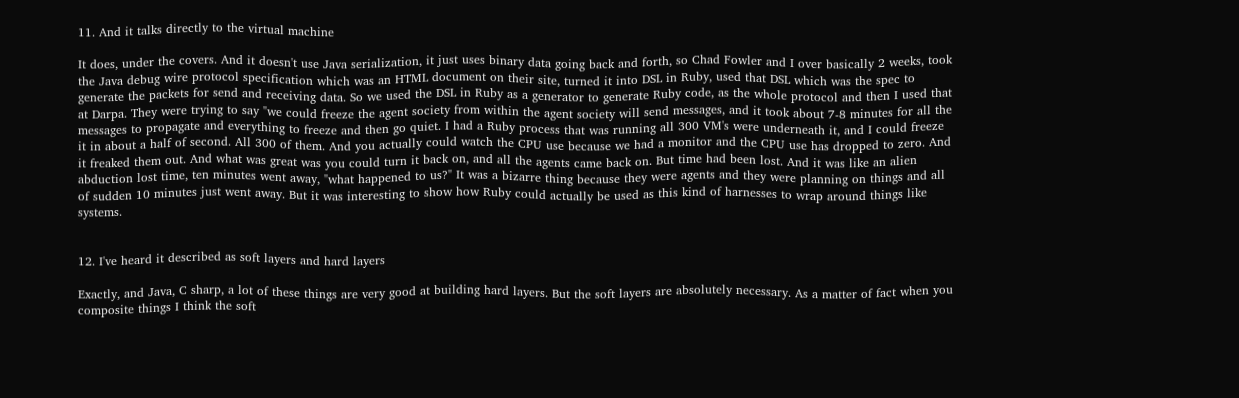11. And it talks directly to the virtual machine

It does, under the covers. And it doesn't use Java serialization, it just uses binary data going back and forth, so Chad Fowler and I over basically 2 weeks, took the Java debug wire protocol specification which was an HTML document on their site, turned it into DSL in Ruby, used that DSL which was the spec to generate the packets for send and receiving data. So we used the DSL in Ruby as a generator to generate Ruby code, as the whole protocol and then I used that at Darpa. They were trying to say "we could freeze the agent society from within the agent society will send messages, and it took about 7-8 minutes for all the messages to propagate and everything to freeze and then go quiet. I had a Ruby process that was running all 300 VM's were underneath it, and I could freeze it in about a half of second. All 300 of them. And you actually could watch the CPU use because we had a monitor and the CPU use has dropped to zero. And it freaked them out. And what was great was you could turn it back on, and all the agents came back on. But time had been lost. And it was like an alien abduction lost time, ten minutes went away, "what happened to us?" It was a bizarre thing because they were agents and they were planning on things and all of sudden 10 minutes just went away. But it was interesting to show how Ruby could actually be used as this kind of harnesses to wrap around things like systems.


12. I've heard it described as soft layers and hard layers

Exactly, and Java, C sharp, a lot of these things are very good at building hard layers. But the soft layers are absolutely necessary. As a matter of fact when you composite things I think the soft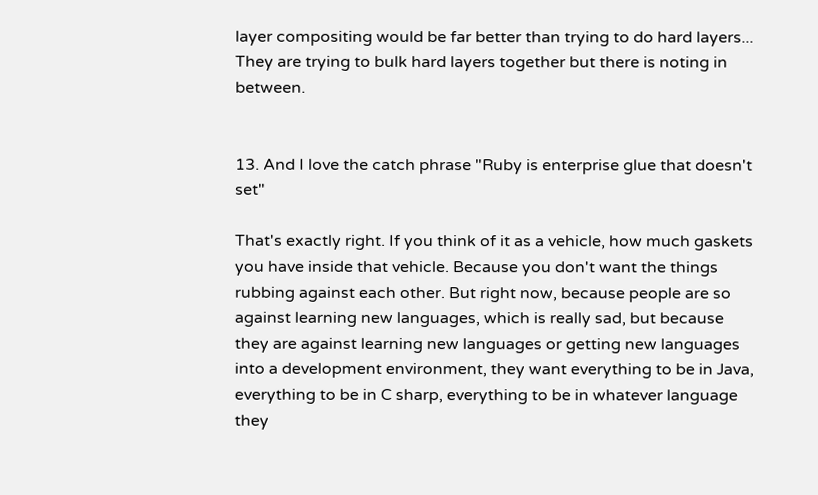layer compositing would be far better than trying to do hard layers... They are trying to bulk hard layers together but there is noting in between.


13. And I love the catch phrase "Ruby is enterprise glue that doesn't set"

That's exactly right. If you think of it as a vehicle, how much gaskets you have inside that vehicle. Because you don't want the things rubbing against each other. But right now, because people are so against learning new languages, which is really sad, but because they are against learning new languages or getting new languages into a development environment, they want everything to be in Java, everything to be in C sharp, everything to be in whatever language they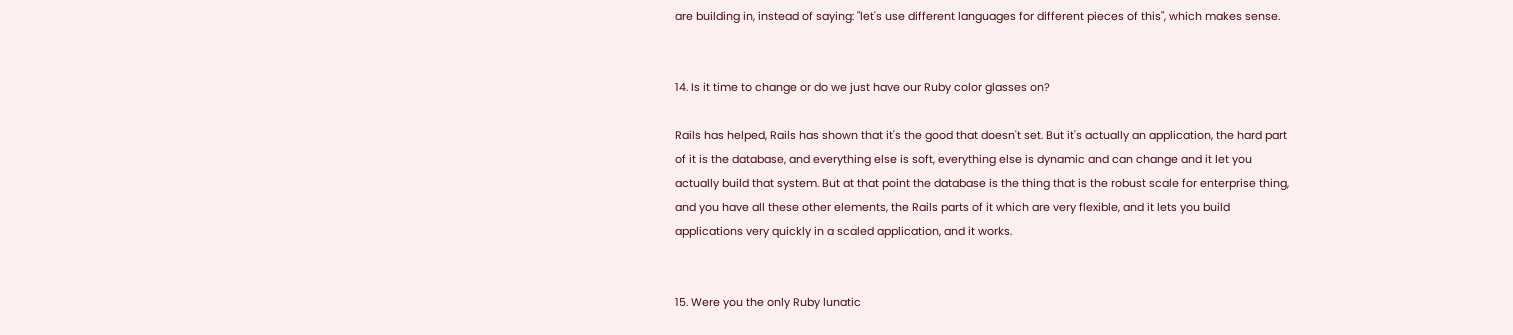are building in, instead of saying: "let's use different languages for different pieces of this", which makes sense.


14. Is it time to change or do we just have our Ruby color glasses on?

Rails has helped, Rails has shown that it's the good that doesn't set. But it's actually an application, the hard part of it is the database, and everything else is soft, everything else is dynamic and can change and it let you actually build that system. But at that point the database is the thing that is the robust scale for enterprise thing, and you have all these other elements, the Rails parts of it which are very flexible, and it lets you build applications very quickly in a scaled application, and it works.


15. Were you the only Ruby lunatic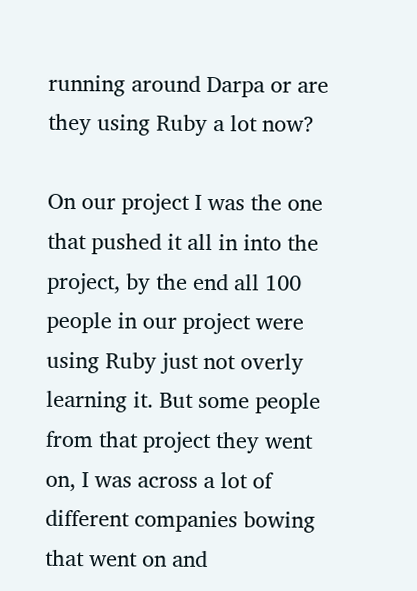running around Darpa or are they using Ruby a lot now?

On our project I was the one that pushed it all in into the project, by the end all 100 people in our project were using Ruby just not overly learning it. But some people from that project they went on, I was across a lot of different companies bowing that went on and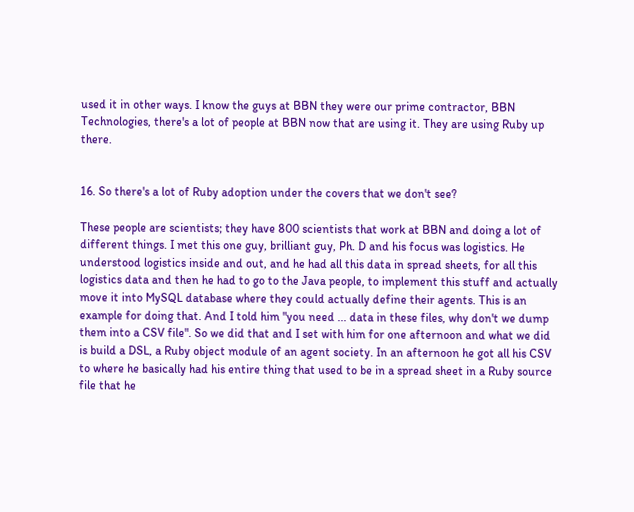used it in other ways. I know the guys at BBN they were our prime contractor, BBN Technologies, there's a lot of people at BBN now that are using it. They are using Ruby up there.


16. So there's a lot of Ruby adoption under the covers that we don't see?

These people are scientists; they have 800 scientists that work at BBN and doing a lot of different things. I met this one guy, brilliant guy, Ph. D and his focus was logistics. He understood logistics inside and out, and he had all this data in spread sheets, for all this logistics data and then he had to go to the Java people, to implement this stuff and actually move it into MySQL database where they could actually define their agents. This is an example for doing that. And I told him "you need ... data in these files, why don't we dump them into a CSV file". So we did that and I set with him for one afternoon and what we did is build a DSL, a Ruby object module of an agent society. In an afternoon he got all his CSV to where he basically had his entire thing that used to be in a spread sheet in a Ruby source file that he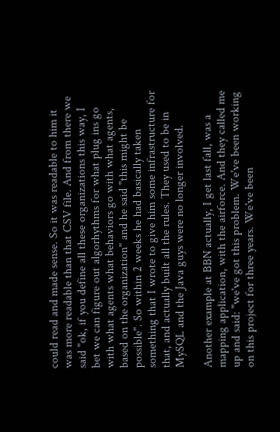could read and made sense. So it was readable to him it was more readable than that CSV file. And from there we said "ok, if you define all these organizations this way, I bet we can figure out algorhythms for what plug ins go with what agents what behaviors go with what agents, based on the organization" and he said "this might be possible". So within 2 weeks he had basically taken something that I wrote to give him some infrastructure for that, and actually built all the rules. They used to be in MySQL and the Java guys were no longer involved.

Another example at BBN actually, I get last fall, was a mapping application, with the airforce. And they called me up and said: "we've got this problem. We've been working on this project for three years. We've been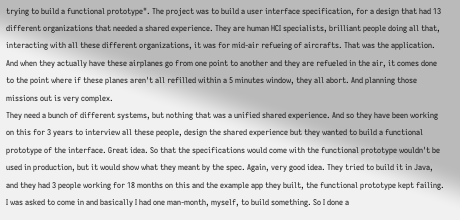trying to build a functional prototype". The project was to build a user interface specification, for a design that had 13 different organizations that needed a shared experience. They are human HCI specialists, brilliant people doing all that, interacting with all these different organizations, it was for mid-air refueing of aircrafts. That was the application. And when they actually have these airplanes go from one point to another and they are refueled in the air, it comes done to the point where if these planes aren't all refilled within a 5 minutes window, they all abort. And planning those missions out is very complex.
They need a bunch of different systems, but nothing that was a unified shared experience. And so they have been working on this for 3 years to interview all these people, design the shared experience but they wanted to build a functional prototype of the interface. Great idea. So that the specifications would come with the functional prototype wouldn't be used in production, but it would show what they meant by the spec. Again, very good idea. They tried to build it in Java, and they had 3 people working for 18 months on this and the example app they built, the functional prototype kept failing. I was asked to come in and basically I had one man-month, myself, to build something. So I done a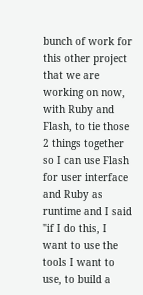bunch of work for this other project that we are working on now, with Ruby and Flash, to tie those 2 things together so I can use Flash for user interface and Ruby as runtime and I said "if I do this, I want to use the tools I want to use, to build a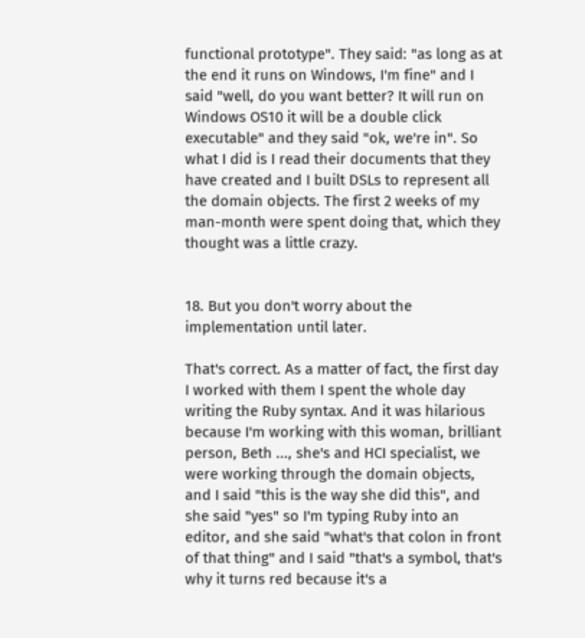functional prototype". They said: "as long as at the end it runs on Windows, I'm fine" and I said "well, do you want better? It will run on Windows OS10 it will be a double click executable" and they said "ok, we're in". So what I did is I read their documents that they have created and I built DSLs to represent all the domain objects. The first 2 weeks of my man-month were spent doing that, which they thought was a little crazy.


18. But you don't worry about the implementation until later.

That's correct. As a matter of fact, the first day I worked with them I spent the whole day writing the Ruby syntax. And it was hilarious because I'm working with this woman, brilliant person, Beth ..., she's and HCI specialist, we were working through the domain objects, and I said "this is the way she did this", and she said "yes" so I'm typing Ruby into an editor, and she said "what's that colon in front of that thing" and I said "that's a symbol, that's why it turns red because it's a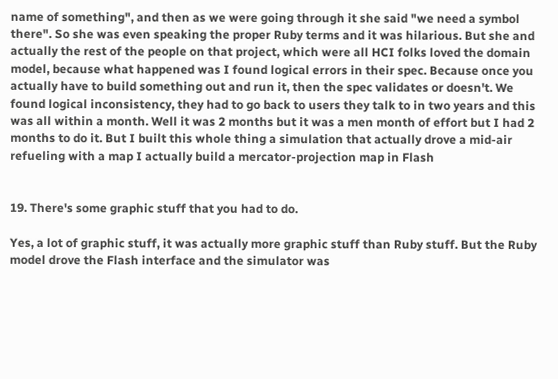name of something", and then as we were going through it she said "we need a symbol there". So she was even speaking the proper Ruby terms and it was hilarious. But she and actually the rest of the people on that project, which were all HCI folks loved the domain model, because what happened was I found logical errors in their spec. Because once you actually have to build something out and run it, then the spec validates or doesn't. We found logical inconsistency, they had to go back to users they talk to in two years and this was all within a month. Well it was 2 months but it was a men month of effort but I had 2 months to do it. But I built this whole thing a simulation that actually drove a mid-air refueling with a map I actually build a mercator-projection map in Flash


19. There's some graphic stuff that you had to do.

Yes, a lot of graphic stuff, it was actually more graphic stuff than Ruby stuff. But the Ruby model drove the Flash interface and the simulator was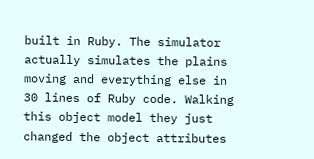built in Ruby. The simulator actually simulates the plains moving and everything else in 30 lines of Ruby code. Walking this object model they just changed the object attributes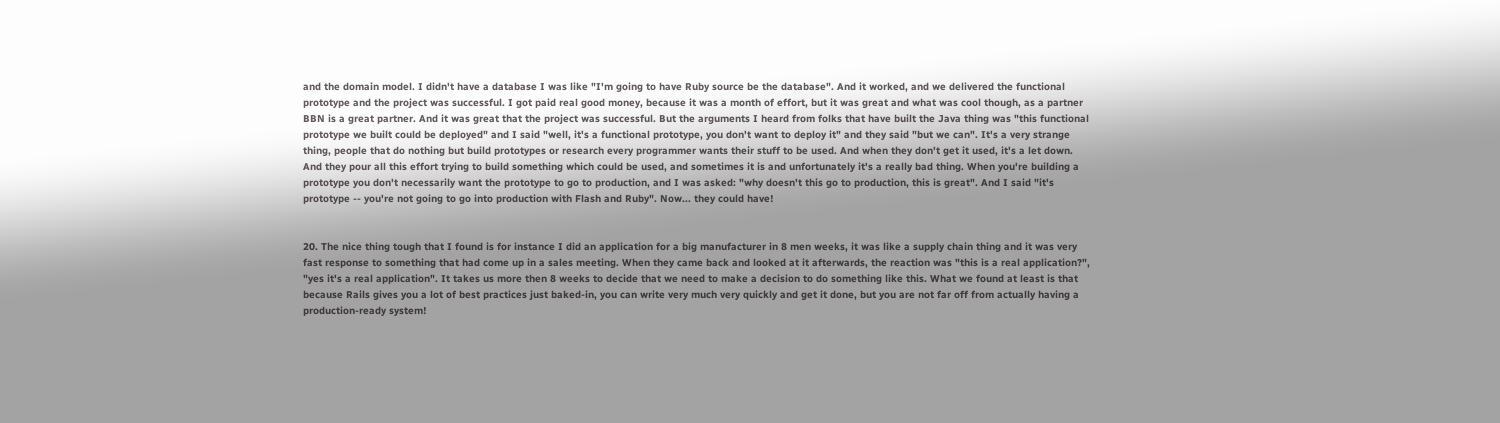and the domain model. I didn't have a database I was like "I'm going to have Ruby source be the database". And it worked, and we delivered the functional prototype and the project was successful. I got paid real good money, because it was a month of effort, but it was great and what was cool though, as a partner BBN is a great partner. And it was great that the project was successful. But the arguments I heard from folks that have built the Java thing was "this functional prototype we built could be deployed" and I said "well, it's a functional prototype, you don't want to deploy it" and they said "but we can". It's a very strange thing, people that do nothing but build prototypes or research every programmer wants their stuff to be used. And when they don't get it used, it's a let down. And they pour all this effort trying to build something which could be used, and sometimes it is and unfortunately it's a really bad thing. When you're building a prototype you don't necessarily want the prototype to go to production, and I was asked: "why doesn't this go to production, this is great". And I said "it's prototype -- you're not going to go into production with Flash and Ruby". Now... they could have!


20. The nice thing tough that I found is for instance I did an application for a big manufacturer in 8 men weeks, it was like a supply chain thing and it was very fast response to something that had come up in a sales meeting. When they came back and looked at it afterwards, the reaction was "this is a real application?", "yes it's a real application". It takes us more then 8 weeks to decide that we need to make a decision to do something like this. What we found at least is that because Rails gives you a lot of best practices just baked-in, you can write very much very quickly and get it done, but you are not far off from actually having a production-ready system!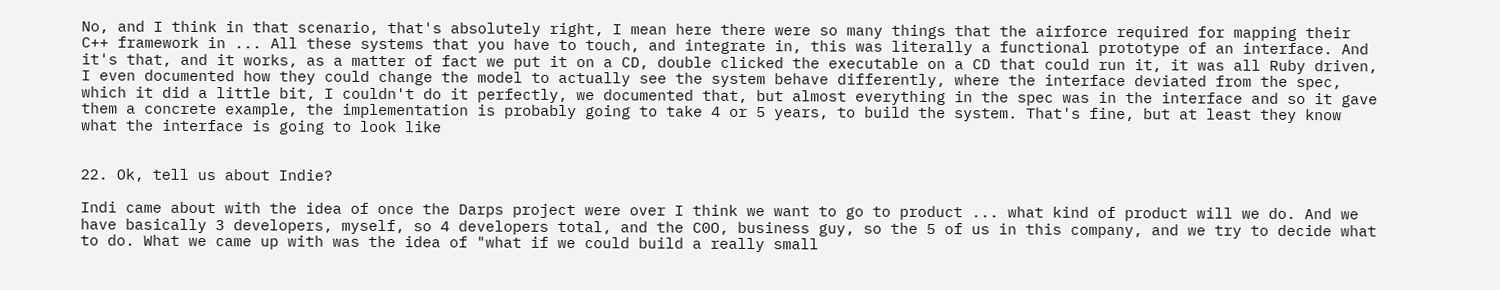No, and I think in that scenario, that's absolutely right, I mean here there were so many things that the airforce required for mapping their C++ framework in ... All these systems that you have to touch, and integrate in, this was literally a functional prototype of an interface. And it's that, and it works, as a matter of fact we put it on a CD, double clicked the executable on a CD that could run it, it was all Ruby driven, I even documented how they could change the model to actually see the system behave differently, where the interface deviated from the spec, which it did a little bit, I couldn't do it perfectly, we documented that, but almost everything in the spec was in the interface and so it gave them a concrete example, the implementation is probably going to take 4 or 5 years, to build the system. That's fine, but at least they know what the interface is going to look like


22. Ok, tell us about Indie?

Indi came about with the idea of once the Darps project were over I think we want to go to product ... what kind of product will we do. And we have basically 3 developers, myself, so 4 developers total, and the C0O, business guy, so the 5 of us in this company, and we try to decide what to do. What we came up with was the idea of "what if we could build a really small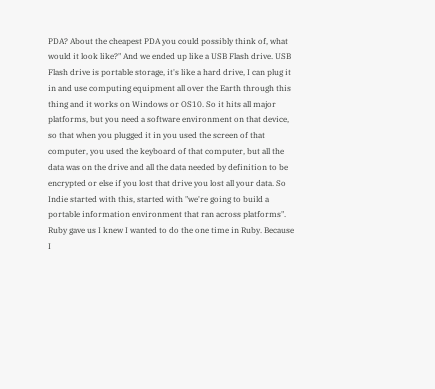PDA? About the cheapest PDA you could possibly think of, what would it look like?" And we ended up like a USB Flash drive. USB Flash drive is portable storage, it's like a hard drive, I can plug it in and use computing equipment all over the Earth through this thing and it works on Windows or OS10. So it hits all major platforms, but you need a software environment on that device, so that when you plugged it in you used the screen of that computer, you used the keyboard of that computer, but all the data was on the drive and all the data needed by definition to be encrypted or else if you lost that drive you lost all your data. So Indie started with this, started with "we're going to build a portable information environment that ran across platforms". Ruby gave us I knew I wanted to do the one time in Ruby. Because I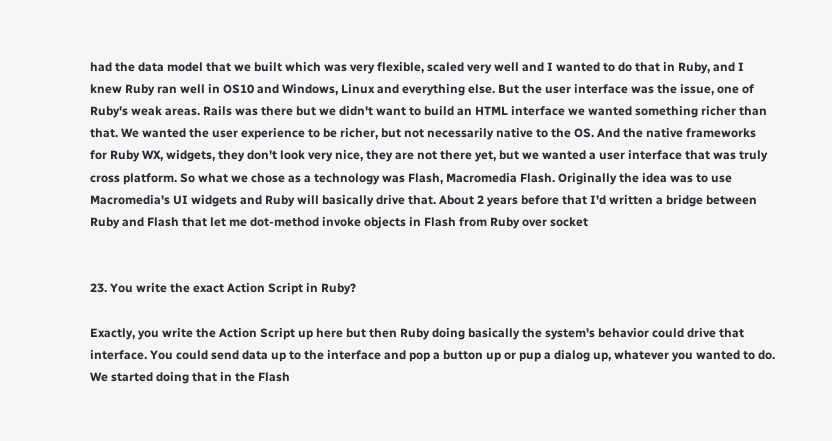had the data model that we built which was very flexible, scaled very well and I wanted to do that in Ruby, and I knew Ruby ran well in OS10 and Windows, Linux and everything else. But the user interface was the issue, one of Ruby's weak areas. Rails was there but we didn't want to build an HTML interface we wanted something richer than that. We wanted the user experience to be richer, but not necessarily native to the OS. And the native frameworks for Ruby WX, widgets, they don't look very nice, they are not there yet, but we wanted a user interface that was truly cross platform. So what we chose as a technology was Flash, Macromedia Flash. Originally the idea was to use Macromedia's UI widgets and Ruby will basically drive that. About 2 years before that I'd written a bridge between Ruby and Flash that let me dot-method invoke objects in Flash from Ruby over socket


23. You write the exact Action Script in Ruby?

Exactly, you write the Action Script up here but then Ruby doing basically the system's behavior could drive that interface. You could send data up to the interface and pop a button up or pup a dialog up, whatever you wanted to do. We started doing that in the Flash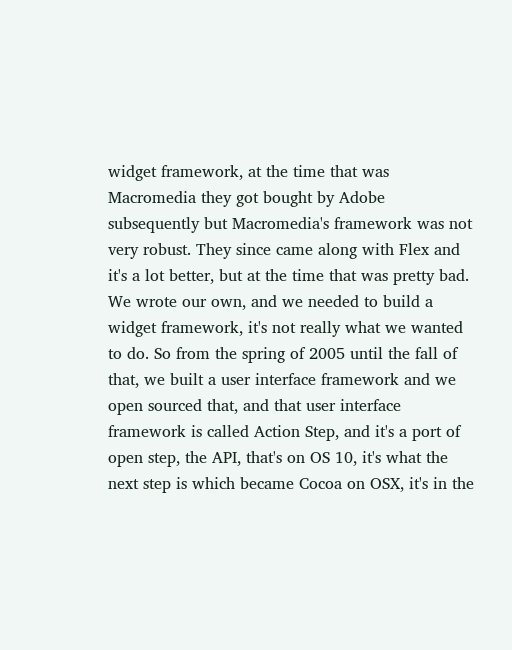widget framework, at the time that was Macromedia they got bought by Adobe subsequently but Macromedia's framework was not very robust. They since came along with Flex and it's a lot better, but at the time that was pretty bad. We wrote our own, and we needed to build a widget framework, it's not really what we wanted to do. So from the spring of 2005 until the fall of that, we built a user interface framework and we open sourced that, and that user interface framework is called Action Step, and it's a port of open step, the API, that's on OS 10, it's what the next step is which became Cocoa on OSX, it's in the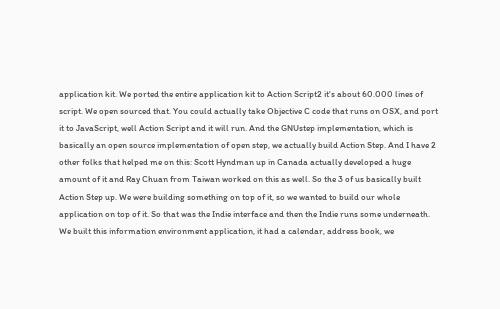application kit. We ported the entire application kit to Action Script2 it's about 60.000 lines of script. We open sourced that. You could actually take Objective C code that runs on OSX, and port it to JavaScript, well Action Script and it will run. And the GNUstep implementation, which is basically an open source implementation of open step, we actually build Action Step. And I have 2 other folks that helped me on this: Scott Hyndman up in Canada actually developed a huge amount of it and Ray Chuan from Taiwan worked on this as well. So the 3 of us basically built Action Step up. We were building something on top of it, so we wanted to build our whole application on top of it. So that was the Indie interface and then the Indie runs some underneath. We built this information environment application, it had a calendar, address book, we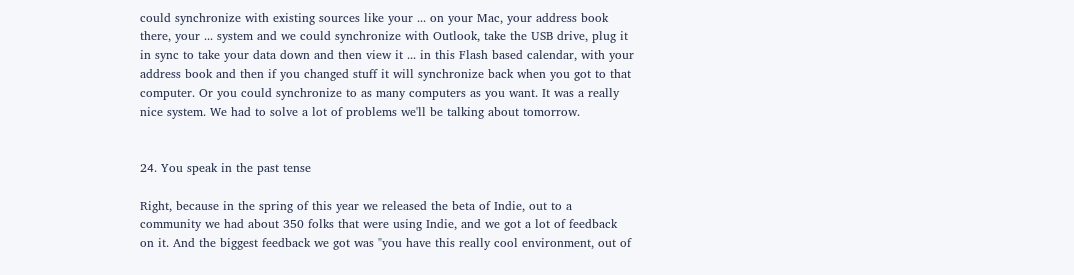could synchronize with existing sources like your ... on your Mac, your address book there, your ... system and we could synchronize with Outlook, take the USB drive, plug it in sync to take your data down and then view it ... in this Flash based calendar, with your address book and then if you changed stuff it will synchronize back when you got to that computer. Or you could synchronize to as many computers as you want. It was a really nice system. We had to solve a lot of problems we'll be talking about tomorrow.


24. You speak in the past tense

Right, because in the spring of this year we released the beta of Indie, out to a community we had about 350 folks that were using Indie, and we got a lot of feedback on it. And the biggest feedback we got was "you have this really cool environment, out of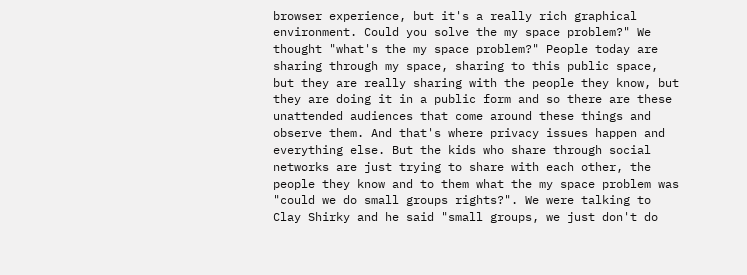browser experience, but it's a really rich graphical environment. Could you solve the my space problem?" We thought "what's the my space problem?" People today are sharing through my space, sharing to this public space, but they are really sharing with the people they know, but they are doing it in a public form and so there are these unattended audiences that come around these things and observe them. And that's where privacy issues happen and everything else. But the kids who share through social networks are just trying to share with each other, the people they know and to them what the my space problem was "could we do small groups rights?". We were talking to Clay Shirky and he said "small groups, we just don't do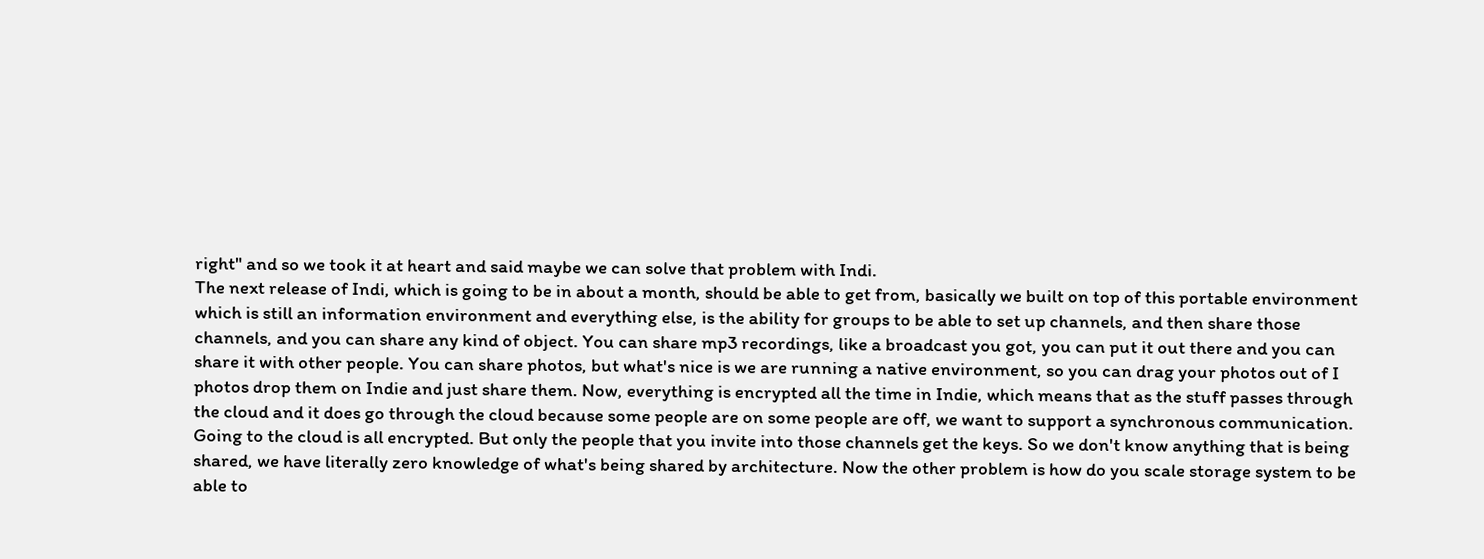right" and so we took it at heart and said maybe we can solve that problem with Indi.
The next release of Indi, which is going to be in about a month, should be able to get from, basically we built on top of this portable environment which is still an information environment and everything else, is the ability for groups to be able to set up channels, and then share those channels, and you can share any kind of object. You can share mp3 recordings, like a broadcast you got, you can put it out there and you can share it with other people. You can share photos, but what's nice is we are running a native environment, so you can drag your photos out of I photos drop them on Indie and just share them. Now, everything is encrypted all the time in Indie, which means that as the stuff passes through the cloud and it does go through the cloud because some people are on some people are off, we want to support a synchronous communication. Going to the cloud is all encrypted. But only the people that you invite into those channels get the keys. So we don't know anything that is being shared, we have literally zero knowledge of what's being shared by architecture. Now the other problem is how do you scale storage system to be able to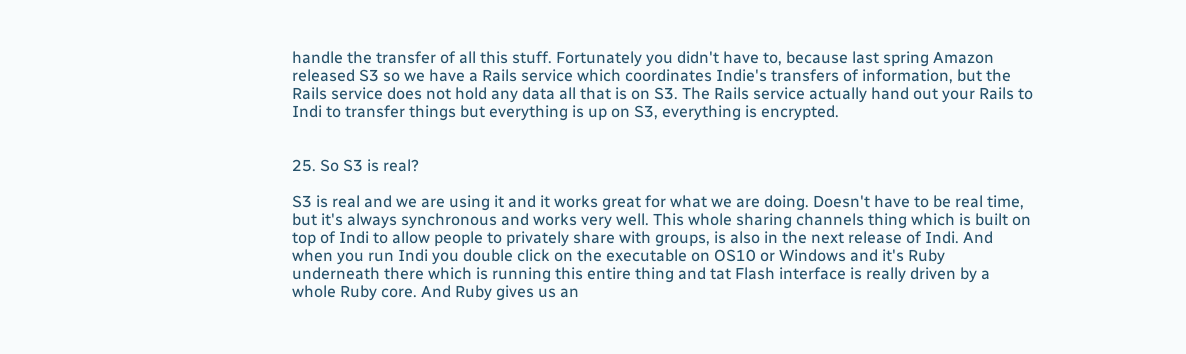handle the transfer of all this stuff. Fortunately you didn't have to, because last spring Amazon released S3 so we have a Rails service which coordinates Indie's transfers of information, but the Rails service does not hold any data all that is on S3. The Rails service actually hand out your Rails to Indi to transfer things but everything is up on S3, everything is encrypted.


25. So S3 is real?

S3 is real and we are using it and it works great for what we are doing. Doesn't have to be real time, but it's always synchronous and works very well. This whole sharing channels thing which is built on top of Indi to allow people to privately share with groups, is also in the next release of Indi. And when you run Indi you double click on the executable on OS10 or Windows and it's Ruby underneath there which is running this entire thing and tat Flash interface is really driven by a whole Ruby core. And Ruby gives us an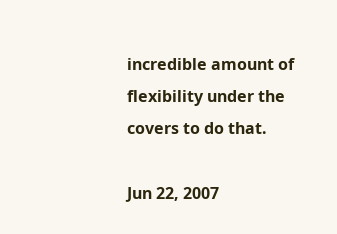incredible amount of flexibility under the covers to do that.

Jun 22, 2007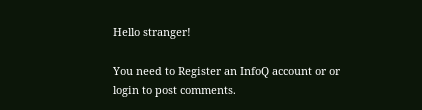Hello stranger!

You need to Register an InfoQ account or or login to post comments.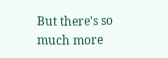But there's so much more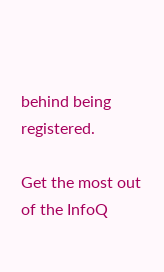behind being registered.

Get the most out of the InfoQ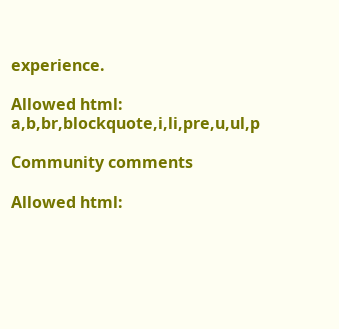experience.

Allowed html: a,b,br,blockquote,i,li,pre,u,ul,p

Community comments

Allowed html: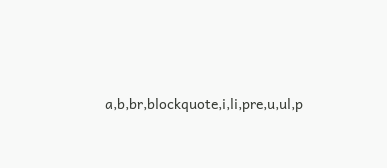a,b,br,blockquote,i,li,pre,u,ul,p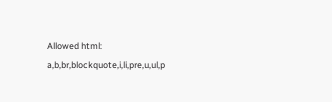Allowed html: a,b,br,blockquote,i,li,pre,u,ul,p